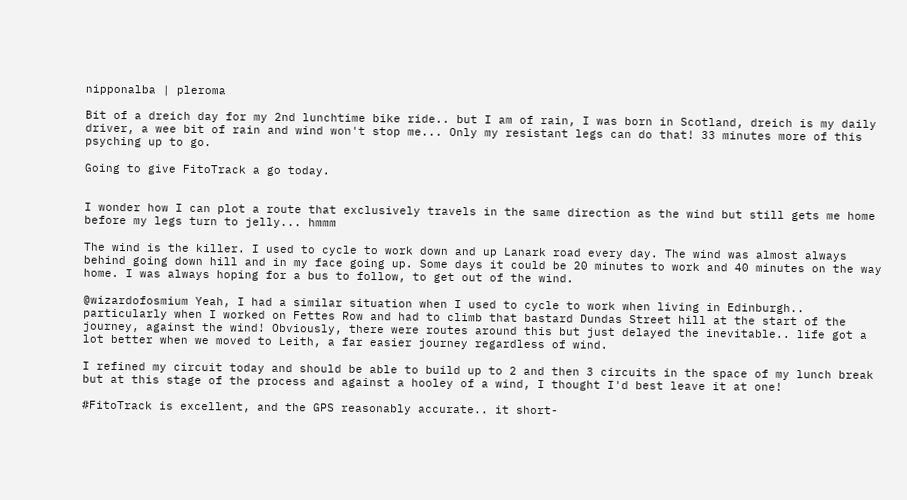nipponalba | pleroma

Bit of a dreich day for my 2nd lunchtime bike ride.. but I am of rain, I was born in Scotland, dreich is my daily driver, a wee bit of rain and wind won't stop me... Only my resistant legs can do that! 33 minutes more of this psyching up to go.

Going to give FitoTrack a go today.


I wonder how I can plot a route that exclusively travels in the same direction as the wind but still gets me home before my legs turn to jelly... hmmm

The wind is the killer. I used to cycle to work down and up Lanark road every day. The wind was almost always behind going down hill and in my face going up. Some days it could be 20 minutes to work and 40 minutes on the way home. I was always hoping for a bus to follow, to get out of the wind.

@wizardofosmium Yeah, I had a similar situation when I used to cycle to work when living in Edinburgh.. particularly when I worked on Fettes Row and had to climb that bastard Dundas Street hill at the start of the journey, against the wind! Obviously, there were routes around this but just delayed the inevitable.. life got a lot better when we moved to Leith, a far easier journey regardless of wind.

I refined my circuit today and should be able to build up to 2 and then 3 circuits in the space of my lunch break but at this stage of the process and against a hooley of a wind, I thought I'd best leave it at one!

#FitoTrack is excellent, and the GPS reasonably accurate.. it short-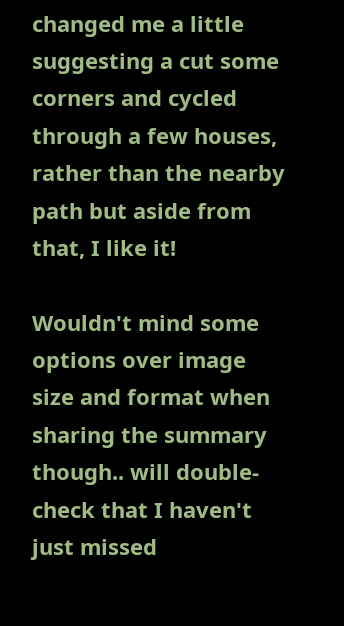changed me a little suggesting a cut some corners and cycled through a few houses, rather than the nearby path but aside from that, I like it!

Wouldn't mind some options over image size and format when sharing the summary though.. will double-check that I haven't just missed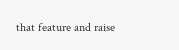that feature and raise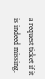a request ticket if it is indeed missing.